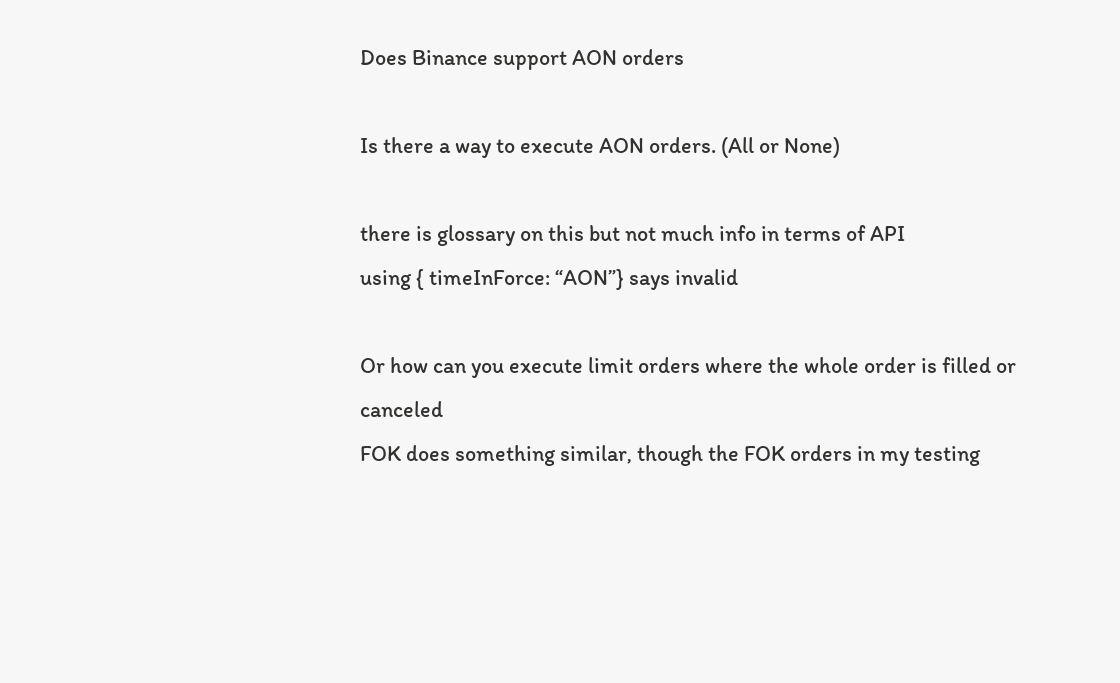Does Binance support AON orders

Is there a way to execute AON orders. (All or None)

there is glossary on this but not much info in terms of API
using { timeInForce: “AON”} says invalid

Or how can you execute limit orders where the whole order is filled or canceled
FOK does something similar, though the FOK orders in my testing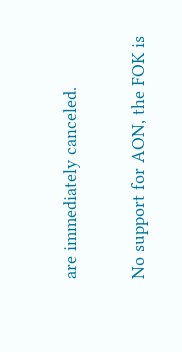are immediately canceled.

No support for AON, the FOK is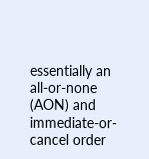essentially an all-or-none (AON) and immediate-or-cancel order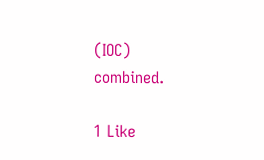(IOC) combined.

1 Like